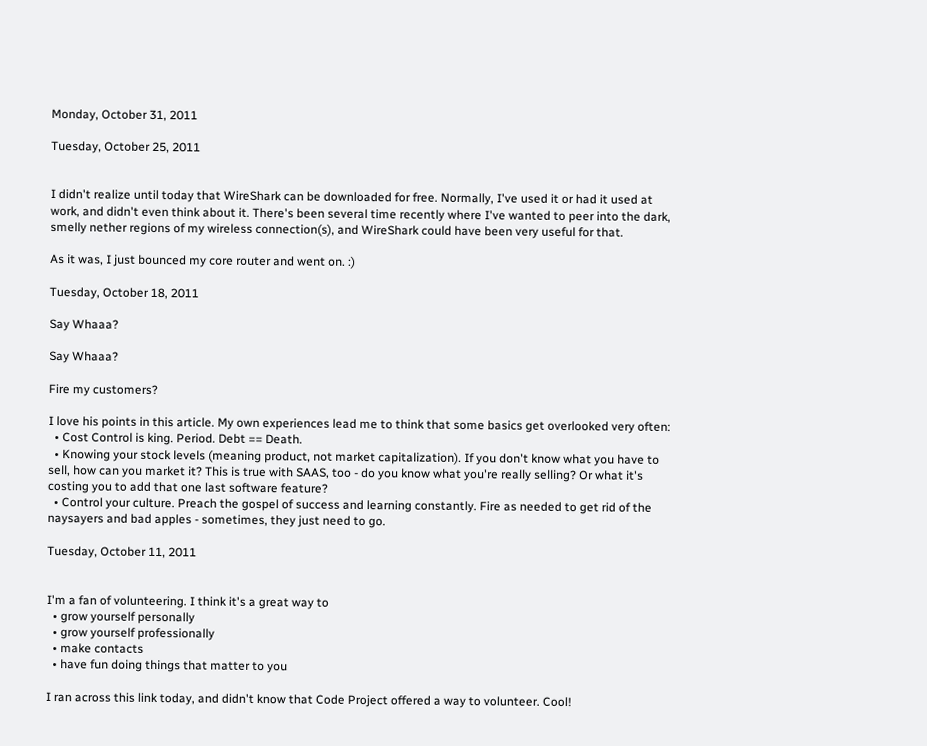Monday, October 31, 2011

Tuesday, October 25, 2011


I didn't realize until today that WireShark can be downloaded for free. Normally, I've used it or had it used at work, and didn't even think about it. There's been several time recently where I've wanted to peer into the dark, smelly nether regions of my wireless connection(s), and WireShark could have been very useful for that.

As it was, I just bounced my core router and went on. :)

Tuesday, October 18, 2011

Say Whaaa?

Say Whaaa?

Fire my customers?

I love his points in this article. My own experiences lead me to think that some basics get overlooked very often:
  • Cost Control is king. Period. Debt == Death.
  • Knowing your stock levels (meaning product, not market capitalization). If you don't know what you have to sell, how can you market it? This is true with SAAS, too - do you know what you're really selling? Or what it's costing you to add that one last software feature?
  • Control your culture. Preach the gospel of success and learning constantly. Fire as needed to get rid of the naysayers and bad apples - sometimes, they just need to go.

Tuesday, October 11, 2011


I'm a fan of volunteering. I think it's a great way to
  • grow yourself personally
  • grow yourself professionally
  • make contacts
  • have fun doing things that matter to you

I ran across this link today, and didn't know that Code Project offered a way to volunteer. Cool!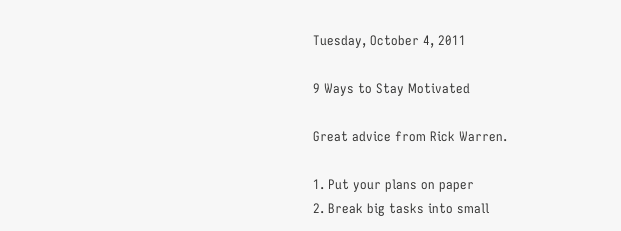Tuesday, October 4, 2011

9 Ways to Stay Motivated

Great advice from Rick Warren.

1. Put your plans on paper
2. Break big tasks into small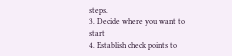steps.
3. Decide where you want to start
4. Establish check points to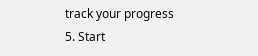track your progress
5. Start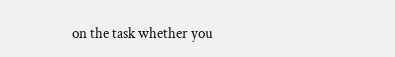on the task whether you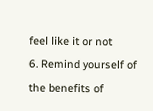feel like it or not
6. Remind yourself of the benefits of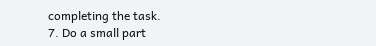completing the task.
7. Do a small part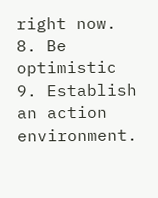right now.
8. Be optimistic
9. Establish an action environment.